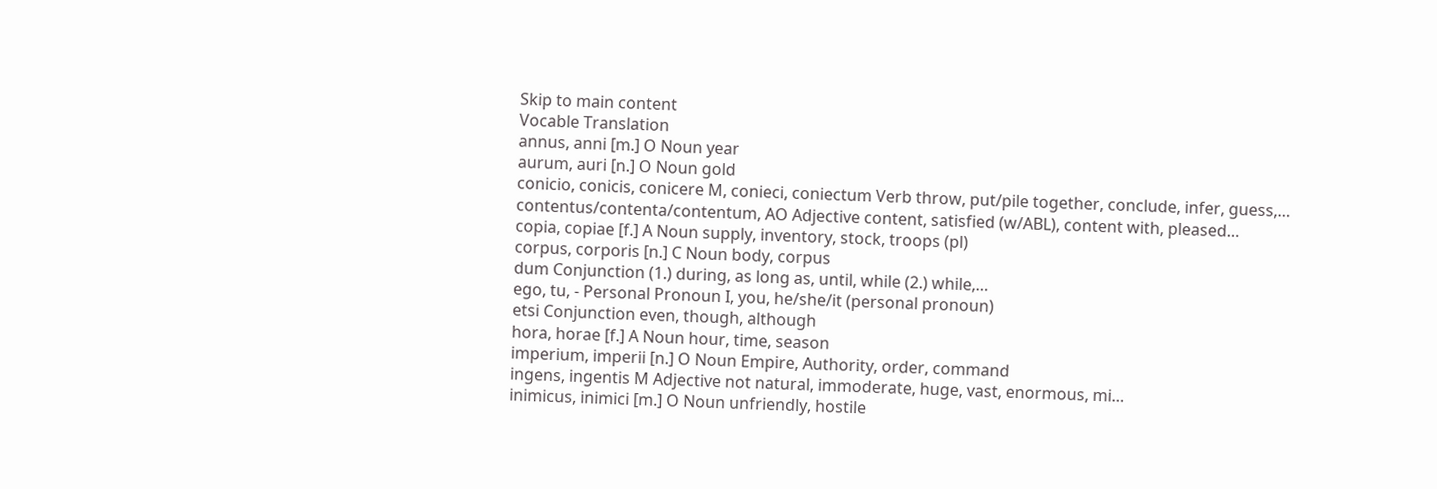Skip to main content
Vocable Translation
annus, anni [m.] O Noun year
aurum, auri [n.] O Noun gold
conicio, conicis, conicere M, conieci, coniectum Verb throw, put/pile together, conclude, infer, guess,…
contentus/contenta/contentum, AO Adjective content, satisfied (w/ABL), content with, pleased…
copia, copiae [f.] A Noun supply, inventory, stock, troops (pl)
corpus, corporis [n.] C Noun body, corpus
dum Conjunction (1.) during, as long as, until, while (2.) while,…
ego, tu, - Personal Pronoun I, you, he/she/it (personal pronoun)
etsi Conjunction even, though, although
hora, horae [f.] A Noun hour, time, season
imperium, imperii [n.] O Noun Empire, Authority, order, command
ingens, ingentis M Adjective not natural, immoderate, huge, vast, enormous, mi…
inimicus, inimici [m.] O Noun unfriendly, hostile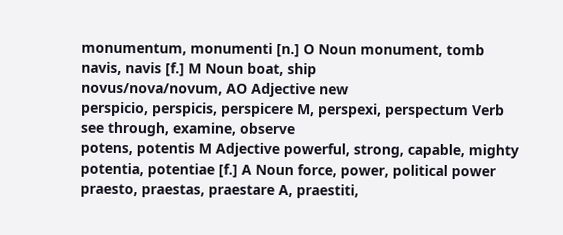monumentum, monumenti [n.] O Noun monument, tomb
navis, navis [f.] M Noun boat, ship
novus/nova/novum, AO Adjective new
perspicio, perspicis, perspicere M, perspexi, perspectum Verb see through, examine, observe
potens, potentis M Adjective powerful, strong, capable, mighty
potentia, potentiae [f.] A Noun force, power, political power
praesto, praestas, praestare A, praestiti,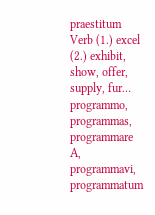praestitum Verb (1.) excel (2.) exhibit, show, offer, supply, fur…
programmo, programmas, programmare A, programmavi, programmatum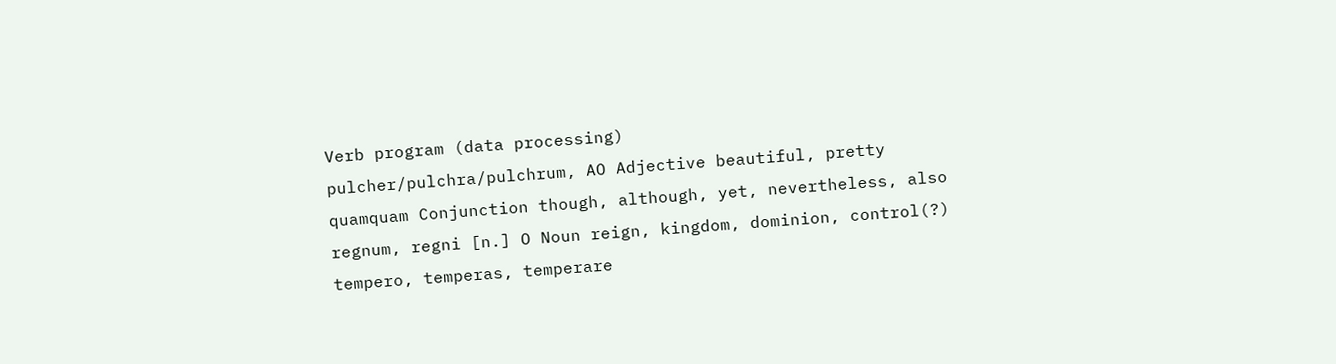Verb program (data processing)
pulcher/pulchra/pulchrum, AO Adjective beautiful, pretty
quamquam Conjunction though, although, yet, nevertheless, also
regnum, regni [n.] O Noun reign, kingdom, dominion, control(?)
tempero, temperas, temperare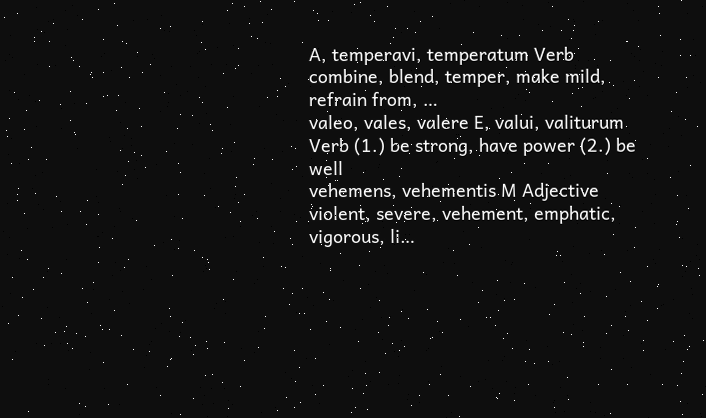A, temperavi, temperatum Verb combine, blend, temper, make mild, refrain from, …
valeo, vales, valere E, valui, valiturum Verb (1.) be strong, have power (2.) be well
vehemens, vehementis M Adjective violent, severe, vehement, emphatic, vigorous, li…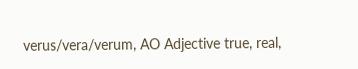verus/vera/verum, AO Adjective true, real,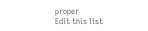proper
Edit this list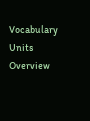Vocabulary Units Overview